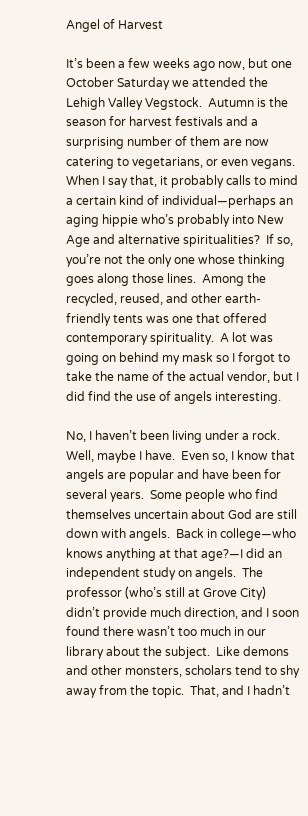Angel of Harvest

It’s been a few weeks ago now, but one October Saturday we attended the Lehigh Valley Vegstock.  Autumn is the season for harvest festivals and a surprising number of them are now catering to vegetarians, or even vegans.  When I say that, it probably calls to mind a certain kind of individual—perhaps an aging hippie who’s probably into New Age and alternative spiritualities?  If so, you’re not the only one whose thinking goes along those lines.  Among the recycled, reused, and other earth-friendly tents was one that offered contemporary spirituality.  A lot was going on behind my mask so I forgot to take the name of the actual vendor, but I did find the use of angels interesting.

No, I haven’t been living under a rock.  Well, maybe I have.  Even so, I know that angels are popular and have been for several years.  Some people who find themselves uncertain about God are still down with angels.  Back in college—who knows anything at that age?—I did an independent study on angels.  The professor (who’s still at Grove City) didn’t provide much direction, and I soon found there wasn’t too much in our library about the subject.  Like demons and other monsters, scholars tend to shy away from the topic.  That, and I hadn’t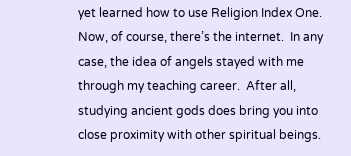yet learned how to use Religion Index One.  Now, of course, there’s the internet.  In any case, the idea of angels stayed with me through my teaching career.  After all, studying ancient gods does bring you into close proximity with other spiritual beings.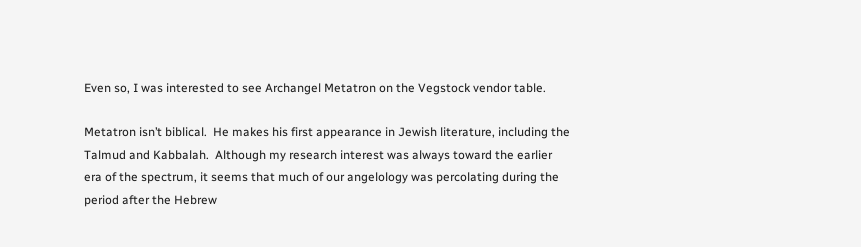Even so, I was interested to see Archangel Metatron on the Vegstock vendor table.

Metatron isn’t biblical.  He makes his first appearance in Jewish literature, including the Talmud and Kabbalah.  Although my research interest was always toward the earlier era of the spectrum, it seems that much of our angelology was percolating during the period after the Hebrew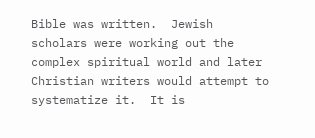Bible was written.  Jewish scholars were working out the complex spiritual world and later Christian writers would attempt to systematize it.  It is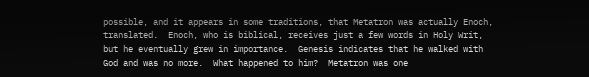possible, and it appears in some traditions, that Metatron was actually Enoch, translated.  Enoch, who is biblical, receives just a few words in Holy Writ, but he eventually grew in importance.  Genesis indicates that he walked with God and was no more.  What happened to him?  Metatron was one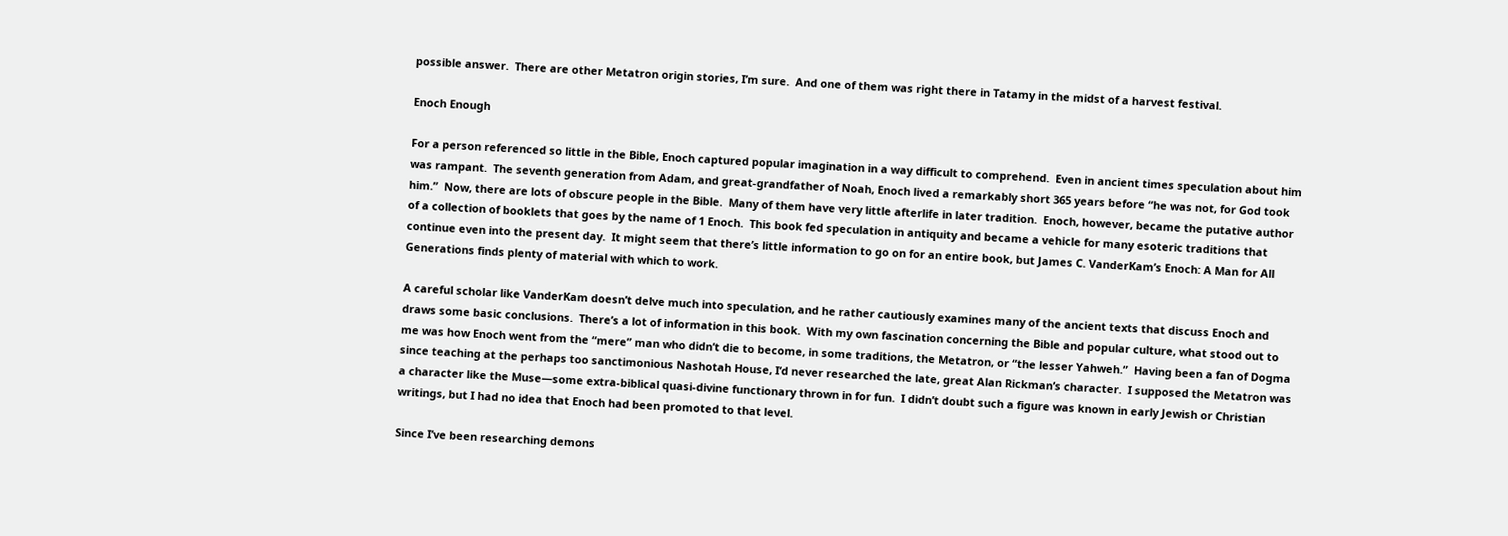possible answer.  There are other Metatron origin stories, I’m sure.  And one of them was right there in Tatamy in the midst of a harvest festival.

Enoch Enough

For a person referenced so little in the Bible, Enoch captured popular imagination in a way difficult to comprehend.  Even in ancient times speculation about him was rampant.  The seventh generation from Adam, and great-grandfather of Noah, Enoch lived a remarkably short 365 years before “he was not, for God took him.”  Now, there are lots of obscure people in the Bible.  Many of them have very little afterlife in later tradition.  Enoch, however, became the putative author of a collection of booklets that goes by the name of 1 Enoch.  This book fed speculation in antiquity and became a vehicle for many esoteric traditions that continue even into the present day.  It might seem that there’s little information to go on for an entire book, but James C. VanderKam’s Enoch: A Man for All Generations finds plenty of material with which to work.

A careful scholar like VanderKam doesn’t delve much into speculation, and he rather cautiously examines many of the ancient texts that discuss Enoch and draws some basic conclusions.  There’s a lot of information in this book.  With my own fascination concerning the Bible and popular culture, what stood out to me was how Enoch went from the “mere” man who didn’t die to become, in some traditions, the Metatron, or “the lesser Yahweh.”  Having been a fan of Dogma since teaching at the perhaps too sanctimonious Nashotah House, I’d never researched the late, great Alan Rickman’s character.  I supposed the Metatron was a character like the Muse—some extra-biblical quasi-divine functionary thrown in for fun.  I didn’t doubt such a figure was known in early Jewish or Christian writings, but I had no idea that Enoch had been promoted to that level.

Since I’ve been researching demons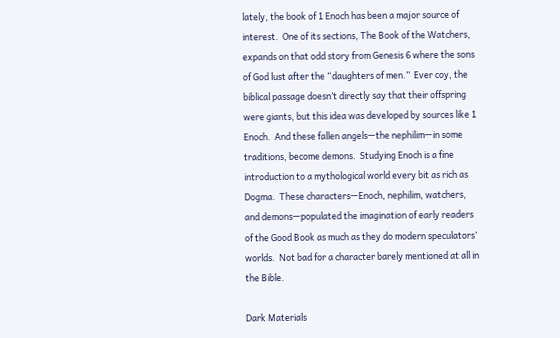lately, the book of 1 Enoch has been a major source of interest.  One of its sections, The Book of the Watchers, expands on that odd story from Genesis 6 where the sons of God lust after the “daughters of men.”  Ever coy, the biblical passage doesn’t directly say that their offspring were giants, but this idea was developed by sources like 1 Enoch.  And these fallen angels—the nephilim—in some traditions, become demons.  Studying Enoch is a fine introduction to a mythological world every bit as rich as Dogma.  These characters—Enoch, nephilim, watchers, and demons—populated the imagination of early readers of the Good Book as much as they do modern speculators’ worlds.  Not bad for a character barely mentioned at all in the Bible.

Dark Materials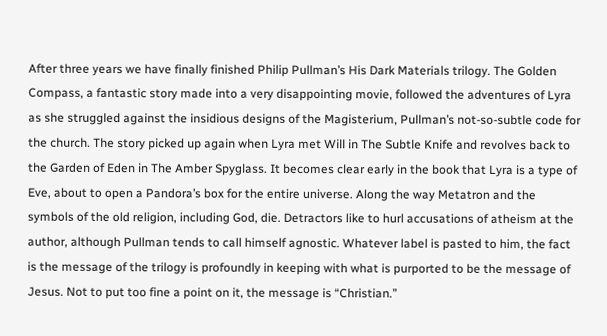After three years we have finally finished Philip Pullman’s His Dark Materials trilogy. The Golden Compass, a fantastic story made into a very disappointing movie, followed the adventures of Lyra as she struggled against the insidious designs of the Magisterium, Pullman’s not-so-subtle code for the church. The story picked up again when Lyra met Will in The Subtle Knife and revolves back to the Garden of Eden in The Amber Spyglass. It becomes clear early in the book that Lyra is a type of Eve, about to open a Pandora’s box for the entire universe. Along the way Metatron and the symbols of the old religion, including God, die. Detractors like to hurl accusations of atheism at the author, although Pullman tends to call himself agnostic. Whatever label is pasted to him, the fact is the message of the trilogy is profoundly in keeping with what is purported to be the message of Jesus. Not to put too fine a point on it, the message is “Christian.”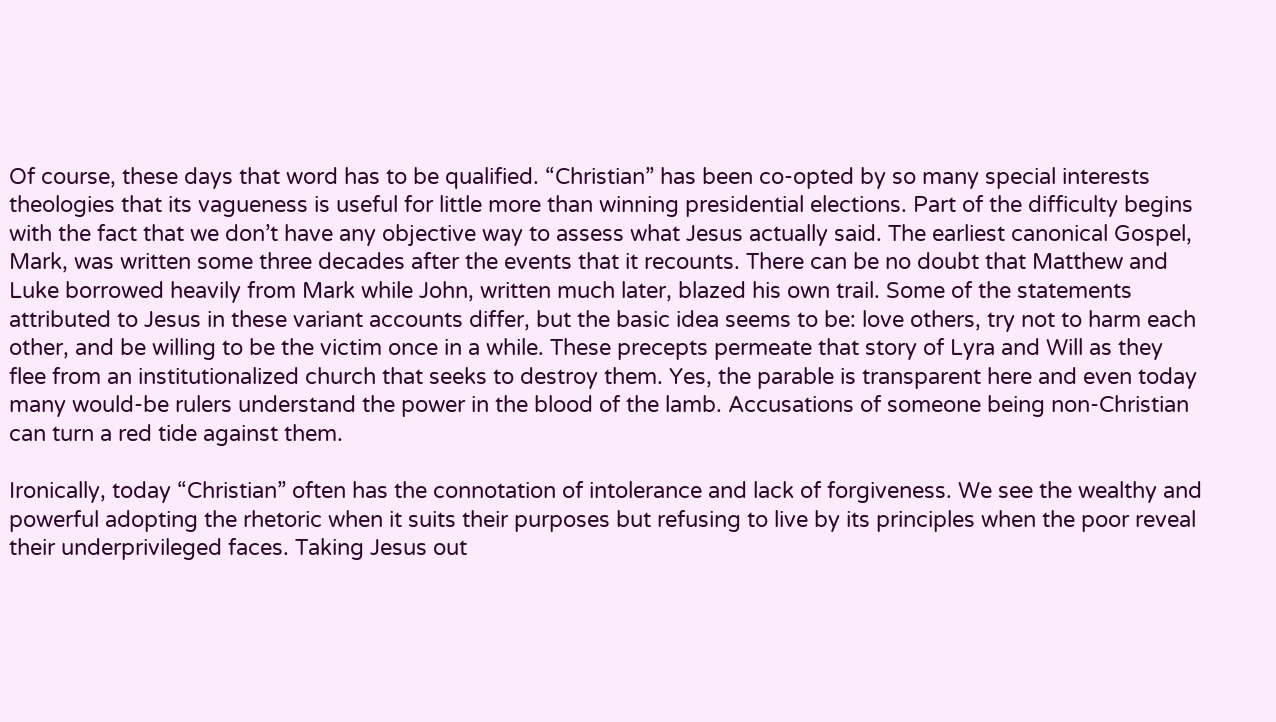Of course, these days that word has to be qualified. “Christian” has been co-opted by so many special interests theologies that its vagueness is useful for little more than winning presidential elections. Part of the difficulty begins with the fact that we don’t have any objective way to assess what Jesus actually said. The earliest canonical Gospel, Mark, was written some three decades after the events that it recounts. There can be no doubt that Matthew and Luke borrowed heavily from Mark while John, written much later, blazed his own trail. Some of the statements attributed to Jesus in these variant accounts differ, but the basic idea seems to be: love others, try not to harm each other, and be willing to be the victim once in a while. These precepts permeate that story of Lyra and Will as they flee from an institutionalized church that seeks to destroy them. Yes, the parable is transparent here and even today many would-be rulers understand the power in the blood of the lamb. Accusations of someone being non-Christian can turn a red tide against them.

Ironically, today “Christian” often has the connotation of intolerance and lack of forgiveness. We see the wealthy and powerful adopting the rhetoric when it suits their purposes but refusing to live by its principles when the poor reveal their underprivileged faces. Taking Jesus out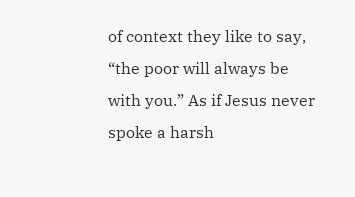of context they like to say, “the poor will always be with you.” As if Jesus never spoke a harsh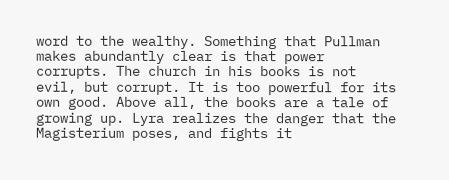word to the wealthy. Something that Pullman makes abundantly clear is that power corrupts. The church in his books is not evil, but corrupt. It is too powerful for its own good. Above all, the books are a tale of growing up. Lyra realizes the danger that the Magisterium poses, and fights it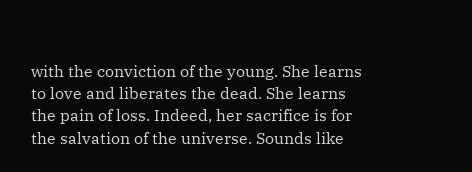with the conviction of the young. She learns to love and liberates the dead. She learns the pain of loss. Indeed, her sacrifice is for the salvation of the universe. Sounds like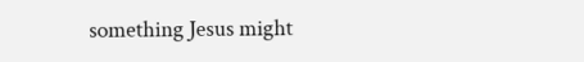something Jesus might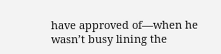have approved of—when he wasn’t busy lining the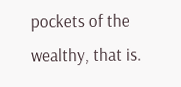pockets of the wealthy, that is.